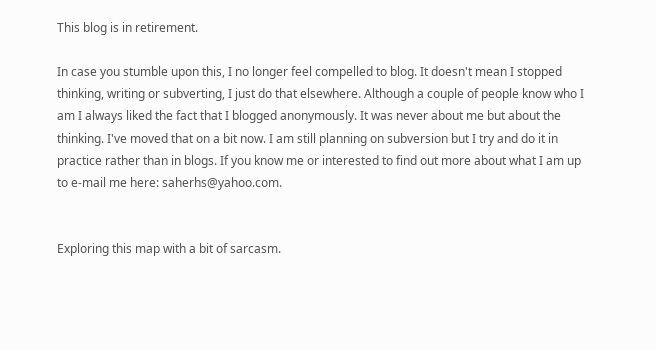This blog is in retirement.

In case you stumble upon this, I no longer feel compelled to blog. It doesn't mean I stopped thinking, writing or subverting, I just do that elsewhere. Although a couple of people know who I am I always liked the fact that I blogged anonymously. It was never about me but about the thinking. I've moved that on a bit now. I am still planning on subversion but I try and do it in practice rather than in blogs. If you know me or interested to find out more about what I am up to e-mail me here: saherhs@yahoo.com.


Exploring this map with a bit of sarcasm.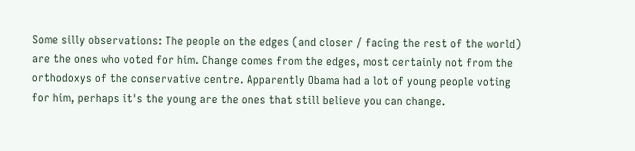Some silly observations: The people on the edges (and closer / facing the rest of the world) are the ones who voted for him. Change comes from the edges, most certainly not from the orthodoxys of the conservative centre. Apparently Obama had a lot of young people voting for him, perhaps it's the young are the ones that still believe you can change.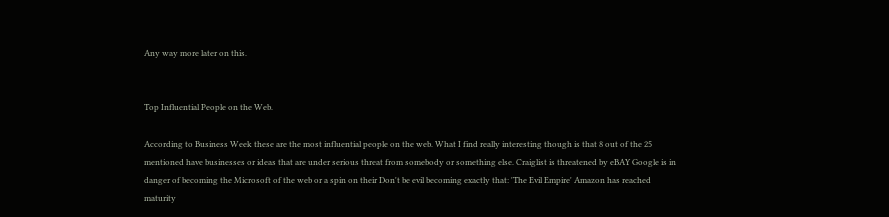Any way more later on this.


Top Influential People on the Web.

According to Business Week these are the most influential people on the web. What I find really interesting though is that 8 out of the 25 mentioned have businesses or ideas that are under serious threat from somebody or something else. Craiglist is threatened by eBAY Google is in danger of becoming the Microsoft of the web or a spin on their Don't be evil becoming exactly that: 'The Evil Empire' Amazon has reached maturity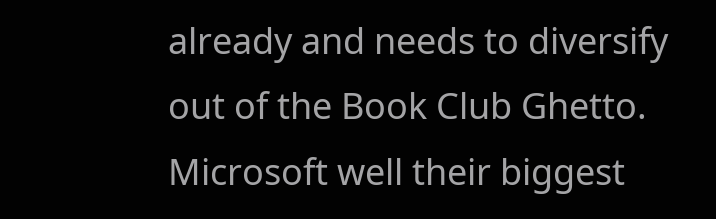already and needs to diversify out of the Book Club Ghetto. Microsoft well their biggest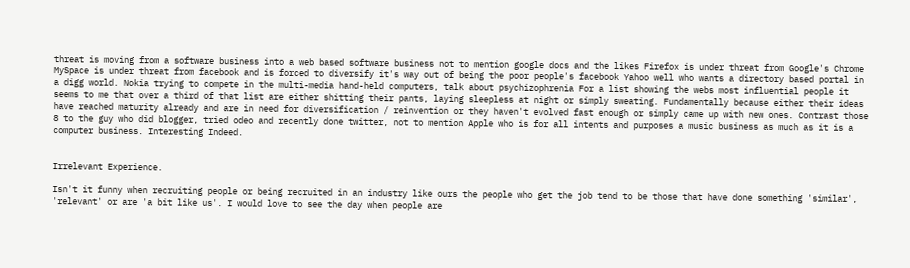threat is moving from a software business into a web based software business not to mention google docs and the likes Firefox is under threat from Google's Chrome MySpace is under threat from facebook and is forced to diversify it's way out of being the poor people's facebook Yahoo well who wants a directory based portal in a digg world. Nokia trying to compete in the multi-media hand-held computers, talk about psychizophrenia For a list showing the webs most influential people it seems to me that over a third of that list are either shitting their pants, laying sleepless at night or simply sweating. Fundamentally because either their ideas have reached maturity already and are in need for diversification / reinvention or they haven't evolved fast enough or simply came up with new ones. Contrast those 8 to the guy who did blogger, tried odeo and recently done twitter, not to mention Apple who is for all intents and purposes a music business as much as it is a computer business. Interesting Indeed.


Irrelevant Experience.

Isn't it funny when recruiting people or being recruited in an industry like ours the people who get the job tend to be those that have done something 'similar', 'relevant' or are 'a bit like us'. I would love to see the day when people are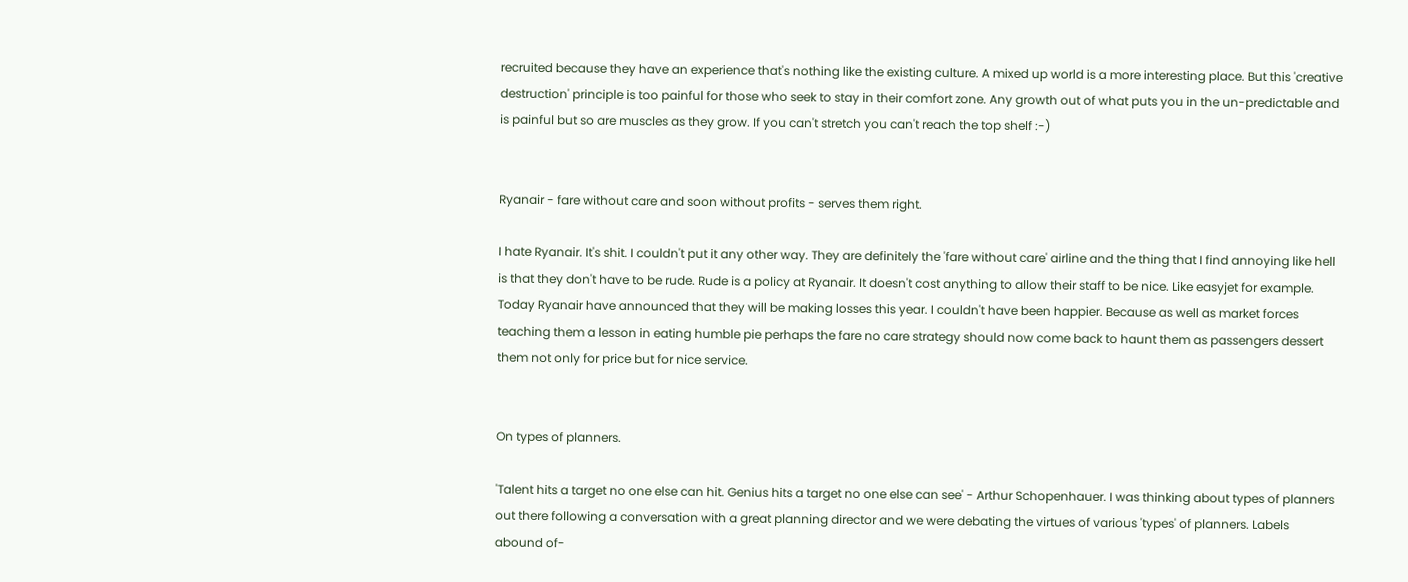recruited because they have an experience that's nothing like the existing culture. A mixed up world is a more interesting place. But this 'creative destruction' principle is too painful for those who seek to stay in their comfort zone. Any growth out of what puts you in the un-predictable and is painful but so are muscles as they grow. If you can't stretch you can't reach the top shelf :-)


Ryanair - fare without care and soon without profits - serves them right.

I hate Ryanair. It's shit. I couldn't put it any other way. They are definitely the 'fare without care' airline and the thing that I find annoying like hell is that they don't have to be rude. Rude is a policy at Ryanair. It doesn't cost anything to allow their staff to be nice. Like easyjet for example. Today Ryanair have announced that they will be making losses this year. I couldn't have been happier. Because as well as market forces teaching them a lesson in eating humble pie perhaps the fare no care strategy should now come back to haunt them as passengers dessert them not only for price but for nice service.


On types of planners.

'Talent hits a target no one else can hit. Genius hits a target no one else can see' - Arthur Schopenhauer. I was thinking about types of planners out there following a conversation with a great planning director and we were debating the virtues of various 'types' of planners. Labels abound of-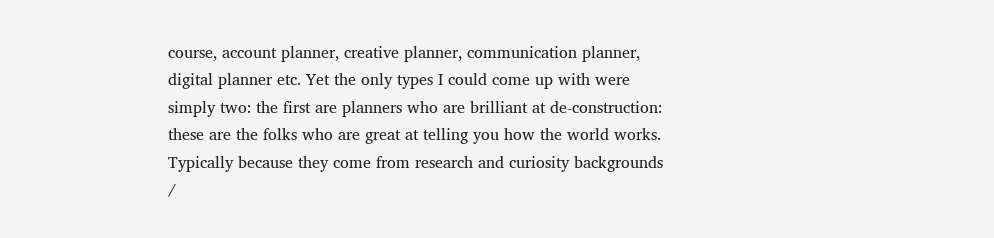course, account planner, creative planner, communication planner, digital planner etc. Yet the only types I could come up with were simply two: the first are planners who are brilliant at de-construction: these are the folks who are great at telling you how the world works. Typically because they come from research and curiosity backgrounds /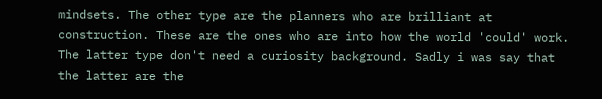mindsets. The other type are the planners who are brilliant at construction. These are the ones who are into how the world 'could' work. The latter type don't need a curiosity background. Sadly i was say that the latter are the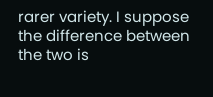rarer variety. I suppose the difference between the two is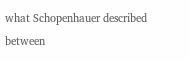what Schopenhauer described between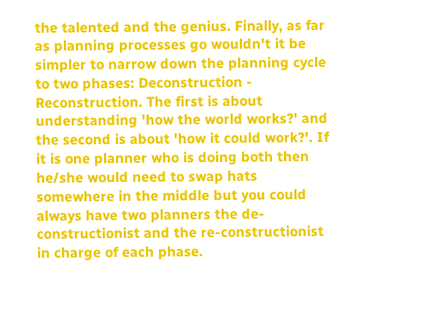the talented and the genius. Finally, as far as planning processes go wouldn't it be simpler to narrow down the planning cycle to two phases: Deconstruction - Reconstruction. The first is about understanding 'how the world works?' and the second is about 'how it could work?'. If it is one planner who is doing both then he/she would need to swap hats somewhere in the middle but you could always have two planners the de-constructionist and the re-constructionist in charge of each phase.